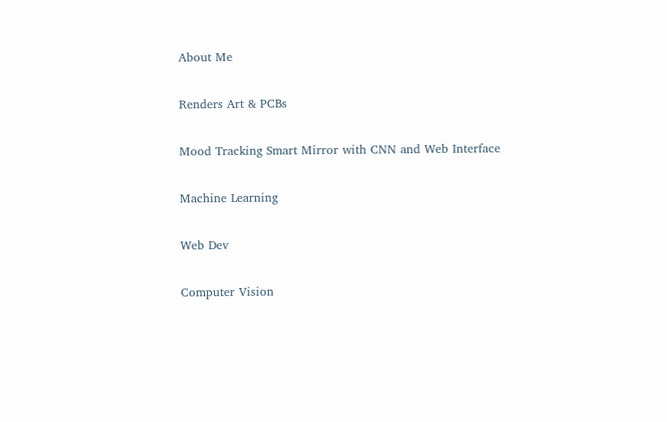About Me

Renders Art & PCBs

Mood Tracking Smart Mirror with CNN and Web Interface

Machine Learning

Web Dev

Computer Vision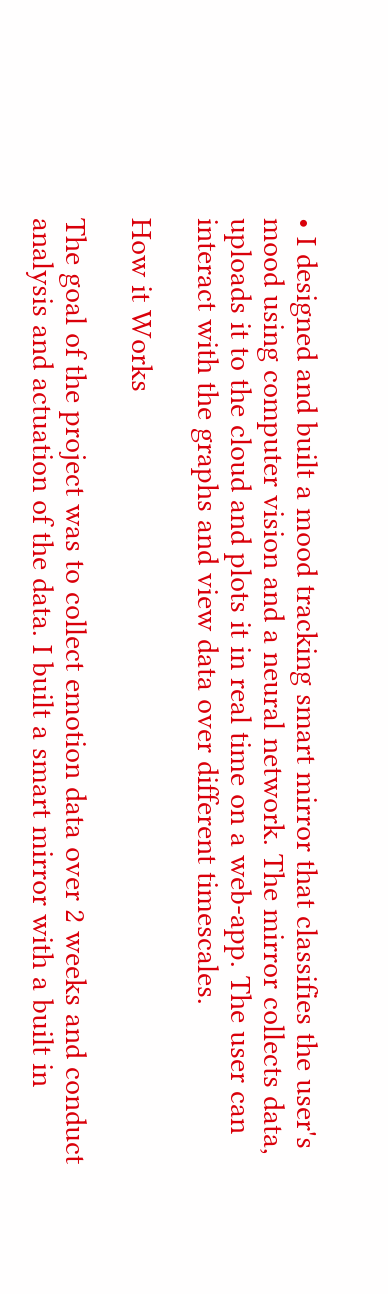• I designed and built a mood tracking smart mirror that classifies the user's mood using computer vision and a neural network. The mirror collects data, uploads it to the cloud and plots it in real time on a web-app. The user can interact with the graphs and view data over different timescales.

How it Works

The goal of the project was to collect emotion data over 2 weeks and conduct analysis and actuation of the data. I built a smart mirror with a built in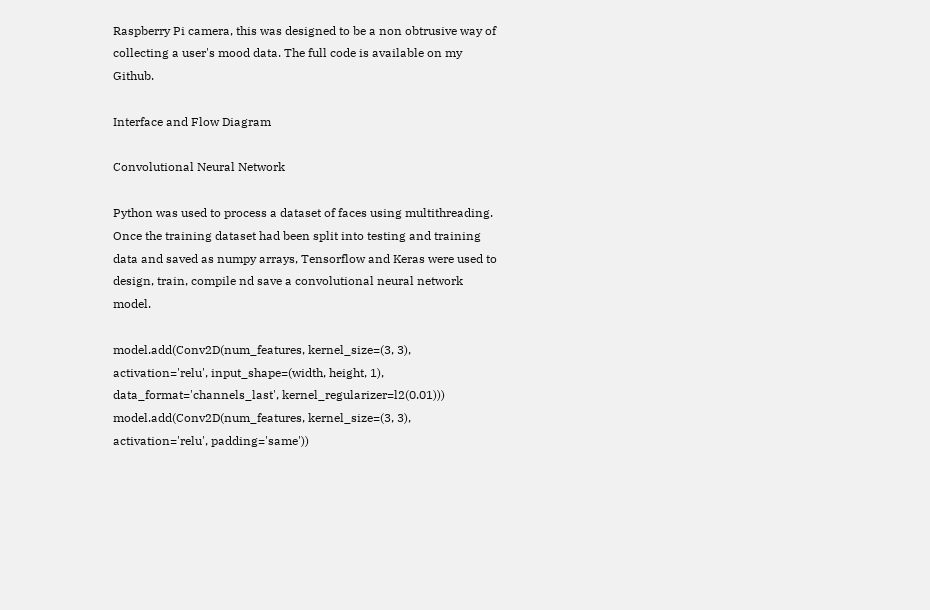Raspberry Pi camera, this was designed to be a non obtrusive way of collecting a user's mood data. The full code is available on my Github.

Interface and Flow Diagram

Convolutional Neural Network

Python was used to process a dataset of faces using multithreading. Once the training dataset had been split into testing and training data and saved as numpy arrays, Tensorflow and Keras were used to design, train, compile nd save a convolutional neural network model.

model.add(Conv2D(num_features, kernel_size=(3, 3), activation='relu', input_shape=(width, height, 1), data_format='channels_last', kernel_regularizer=l2(0.01)))
model.add(Conv2D(num_features, kernel_size=(3, 3), activation='relu', padding='same'))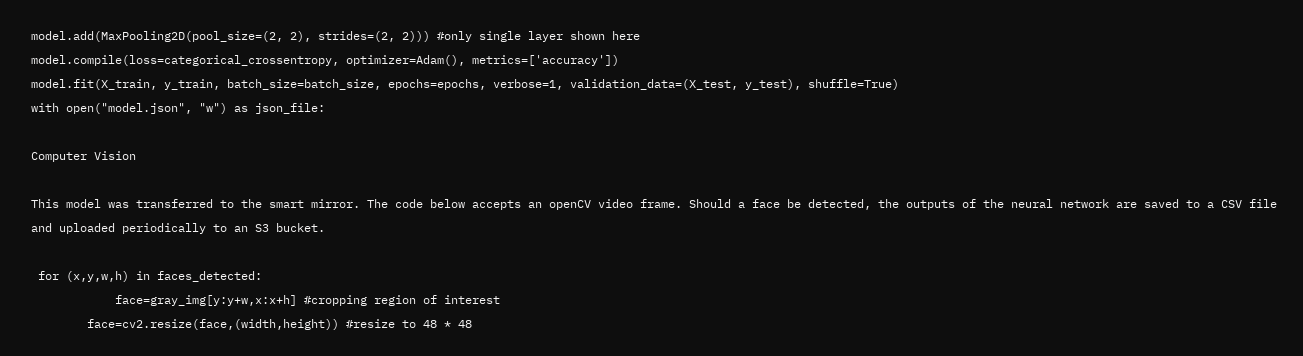model.add(MaxPooling2D(pool_size=(2, 2), strides=(2, 2))) #only single layer shown here
model.compile(loss=categorical_crossentropy, optimizer=Adam(), metrics=['accuracy'])
model.fit(X_train, y_train, batch_size=batch_size, epochs=epochs, verbose=1, validation_data=(X_test, y_test), shuffle=True)
with open("model.json", "w") as json_file:

Computer Vision

This model was transferred to the smart mirror. The code below accepts an openCV video frame. Should a face be detected, the outputs of the neural network are saved to a CSV file and uploaded periodically to an S3 bucket.

 for (x,y,w,h) in faces_detected:
            face=gray_img[y:y+w,x:x+h] #cropping region of interest
        face=cv2.resize(face,(width,height)) #resize to 48 * 48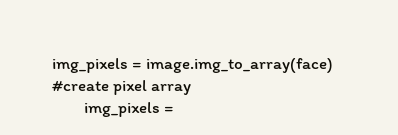img_pixels = image.img_to_array(face) #create pixel array
        img_pixels =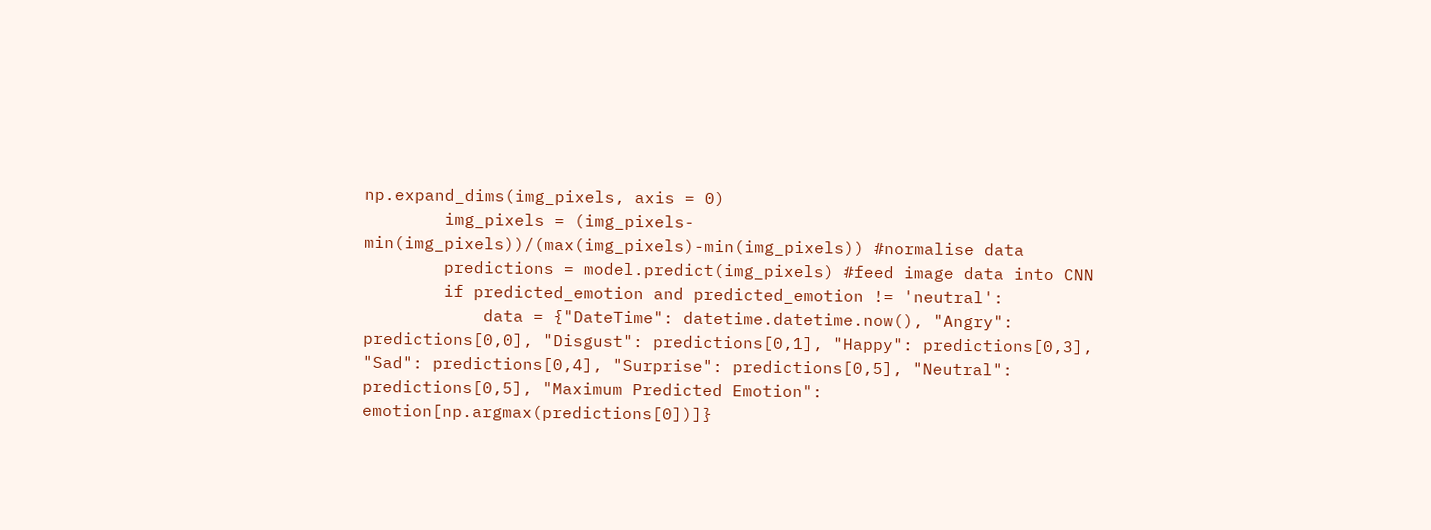np.expand_dims(img_pixels, axis = 0)
        img_pixels = (img_pixels-min(img_pixels))/(max(img_pixels)-min(img_pixels)) #normalise data
        predictions = model.predict(img_pixels) #feed image data into CNN
        if predicted_emotion and predicted_emotion != 'neutral':
            data = {"DateTime": datetime.datetime.now(), "Angry": predictions[0,0], "Disgust": predictions[0,1], "Happy": predictions[0,3], "Sad": predictions[0,4], "Surprise": predictions[0,5], "Neutral": predictions[0,5], "Maximum Predicted Emotion": emotion[np.argmax(predictions[0])]}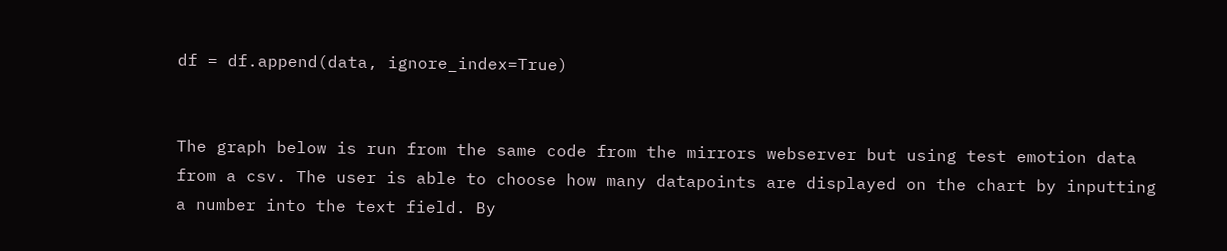df = df.append(data, ignore_index=True)


The graph below is run from the same code from the mirrors webserver but using test emotion data from a csv. The user is able to choose how many datapoints are displayed on the chart by inputting a number into the text field. By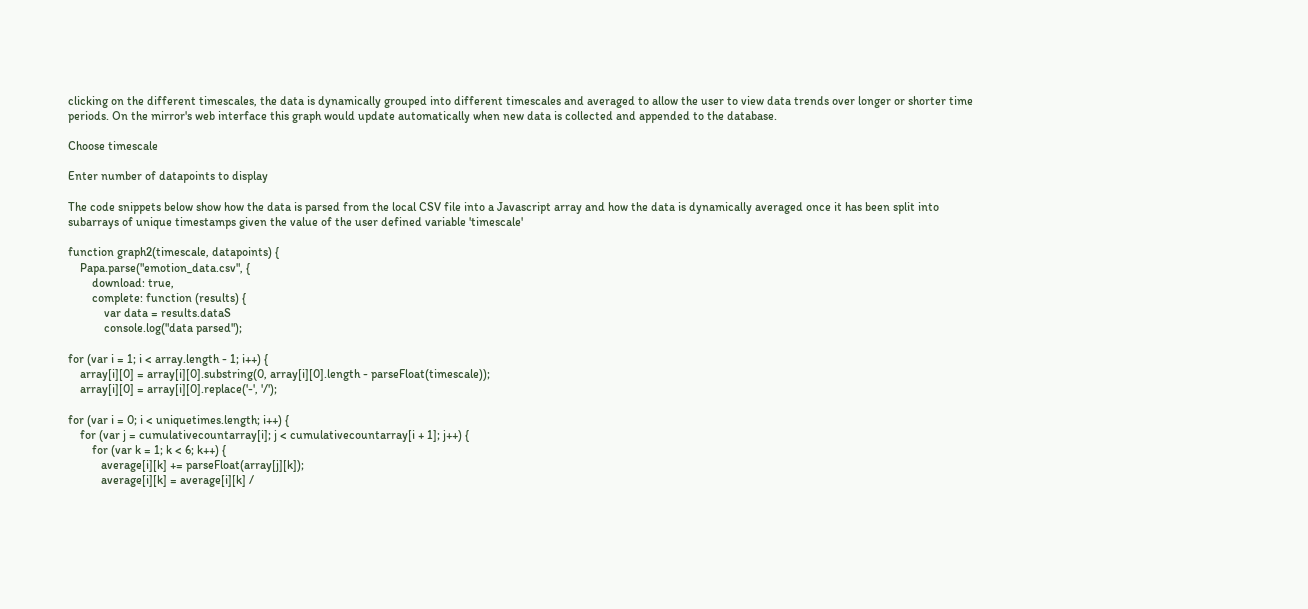clicking on the different timescales, the data is dynamically grouped into different timescales and averaged to allow the user to view data trends over longer or shorter time periods. On the mirror's web interface this graph would update automatically when new data is collected and appended to the database.

Choose timescale

Enter number of datapoints to display

The code snippets below show how the data is parsed from the local CSV file into a Javascript array and how the data is dynamically averaged once it has been split into subarrays of unique timestamps given the value of the user defined variable 'timescale'

function graph2(timescale, datapoints) {
    Papa.parse("emotion_data.csv", {
        download: true,
        complete: function (results) {
            var data = results.dataS
            console.log("data parsed");

for (var i = 1; i < array.length - 1; i++) {
    array[i][0] = array[i][0].substring(0, array[i][0].length - parseFloat(timescale));
    array[i][0] = array[i][0].replace('-', '/');

for (var i = 0; i < uniquetimes.length; i++) {
    for (var j = cumulativecountarray[i]; j < cumulativecountarray[i + 1]; j++) {
        for (var k = 1; k < 6; k++) {
           average[i][k] += parseFloat(array[j][k]);
           average[i][k] = average[i][k] /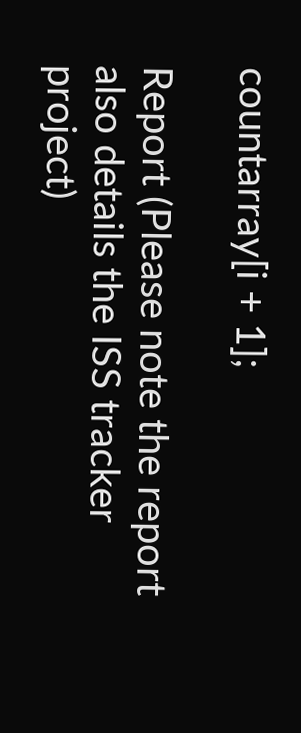countarray[i + 1];

Report (Please note the report also details the ISS tracker project)